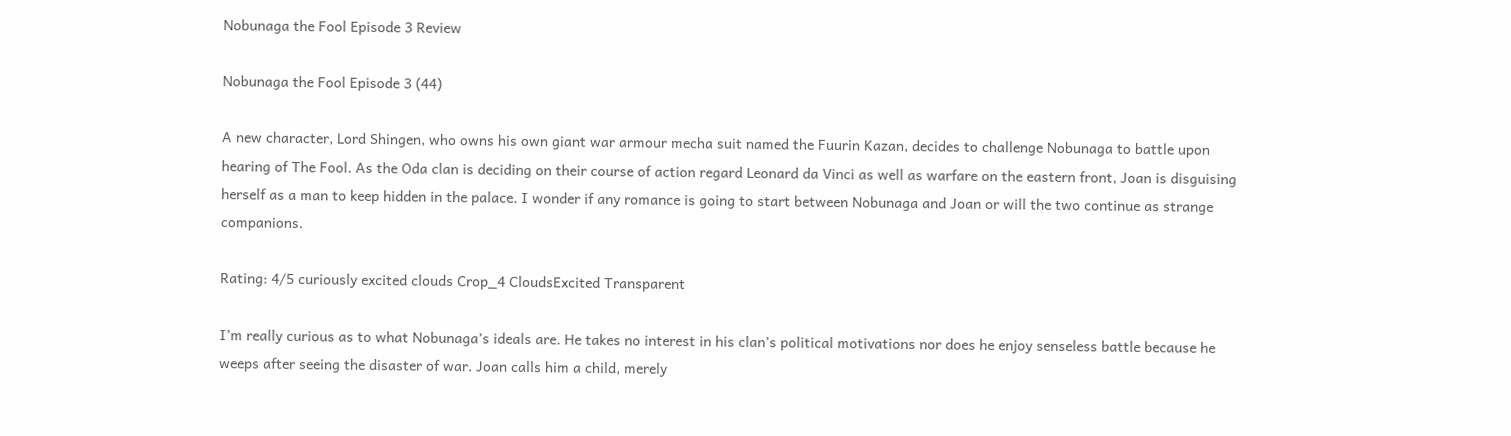Nobunaga the Fool Episode 3 Review

Nobunaga the Fool Episode 3 (44)

A new character, Lord Shingen, who owns his own giant war armour mecha suit named the Fuurin Kazan, decides to challenge Nobunaga to battle upon hearing of The Fool. As the Oda clan is deciding on their course of action regard Leonard da Vinci as well as warfare on the eastern front, Joan is disguising herself as a man to keep hidden in the palace. I wonder if any romance is going to start between Nobunaga and Joan or will the two continue as strange companions.

Rating: 4/5 curiously excited clouds Crop_4 CloudsExcited Transparent

I’m really curious as to what Nobunaga’s ideals are. He takes no interest in his clan’s political motivations nor does he enjoy senseless battle because he weeps after seeing the disaster of war. Joan calls him a child, merely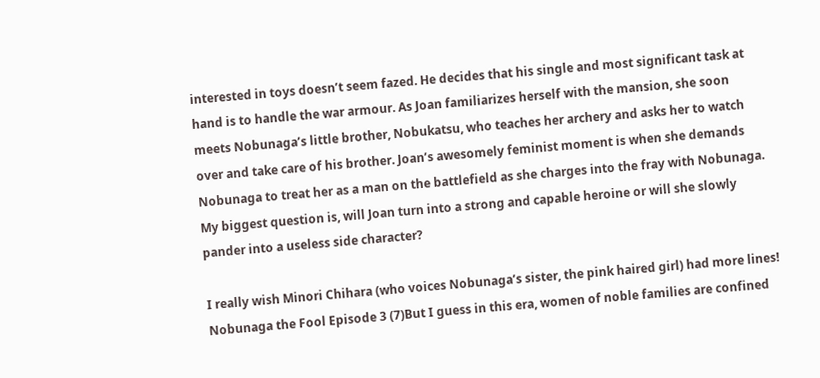interested in toys doesn’t seem fazed. He decides that his single and most significant task at hand is to handle the war armour. As Joan familiarizes herself with the mansion, she soon meets Nobunaga’s little brother, Nobukatsu, who teaches her archery and asks her to watch over and take care of his brother. Joan’s awesomely feminist moment is when she demands Nobunaga to treat her as a man on the battlefield as she charges into the fray with Nobunaga. My biggest question is, will Joan turn into a strong and capable heroine or will she slowly pander into a useless side character?

I really wish Minori Chihara (who voices Nobunaga’s sister, the pink haired girl) had more lines! Nobunaga the Fool Episode 3 (7)But I guess in this era, women of noble families are confined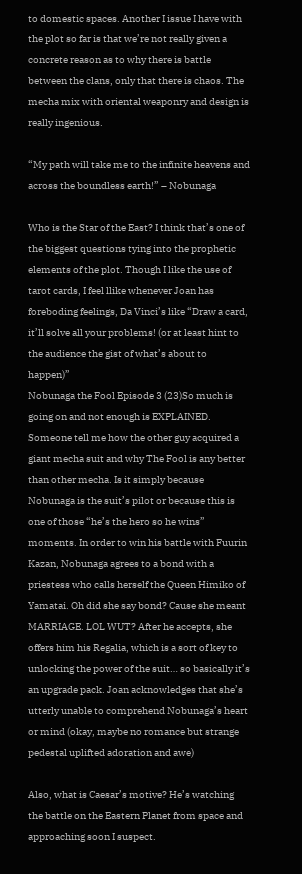to domestic spaces. Another I issue I have with the plot so far is that we’re not really given a concrete reason as to why there is battle between the clans, only that there is chaos. The mecha mix with oriental weaponry and design is really ingenious.

“My path will take me to the infinite heavens and across the boundless earth!” – Nobunaga

Who is the Star of the East? I think that’s one of the biggest questions tying into the prophetic elements of the plot. Though I like the use of tarot cards, I feel llike whenever Joan has foreboding feelings, Da Vinci’s like “Draw a card, it’ll solve all your problems! (or at least hint to the audience the gist of what’s about to happen)”
Nobunaga the Fool Episode 3 (23)So much is going on and not enough is EXPLAINED. Someone tell me how the other guy acquired a giant mecha suit and why The Fool is any better than other mecha. Is it simply because Nobunaga is the suit’s pilot or because this is one of those “he’s the hero so he wins” moments. In order to win his battle with Fuurin Kazan, Nobunaga agrees to a bond with a priestess who calls herself the Queen Himiko of Yamatai. Oh did she say bond? Cause she meant MARRIAGE. LOL WUT? After he accepts, she offers him his Regalia, which is a sort of key to unlocking the power of the suit… so basically it’s an upgrade pack. Joan acknowledges that she’s utterly unable to comprehend Nobunaga’s heart or mind (okay, maybe no romance but strange pedestal uplifted adoration and awe)

Also, what is Caesar’s motive? He’s watching the battle on the Eastern Planet from space and approaching soon I suspect.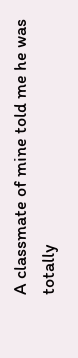A classmate of mine told me he was totally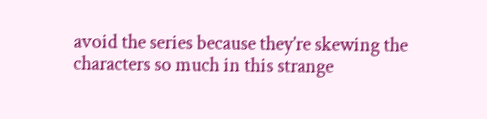avoid the series because they’re skewing the characters so much in this strange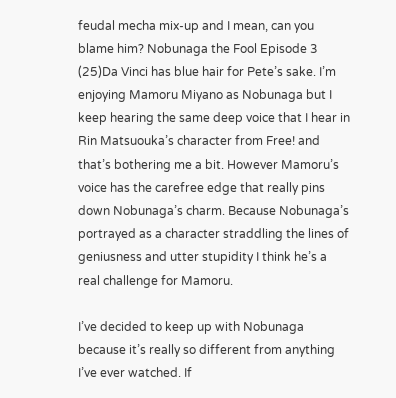feudal mecha mix-up and I mean, can you blame him? Nobunaga the Fool Episode 3 (25)Da Vinci has blue hair for Pete’s sake. I’m enjoying Mamoru Miyano as Nobunaga but I keep hearing the same deep voice that I hear in Rin Matsuouka’s character from Free! and that’s bothering me a bit. However Mamoru’s voice has the carefree edge that really pins down Nobunaga’s charm. Because Nobunaga’s portrayed as a character straddling the lines of geniusness and utter stupidity I think he’s a real challenge for Mamoru.

I’ve decided to keep up with Nobunaga because it’s really so different from anything I’ve ever watched. If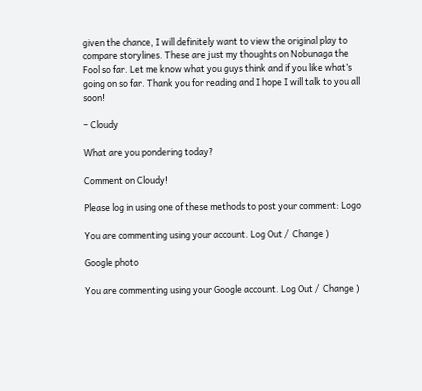given the chance, I will definitely want to view the original play to compare storylines. These are just my thoughts on Nobunaga the Fool so far. Let me know what you guys think and if you like what’s going on so far. Thank you for reading and I hope I will talk to you all soon!

– Cloudy

What are you pondering today?

Comment on Cloudy!

Please log in using one of these methods to post your comment: Logo

You are commenting using your account. Log Out /  Change )

Google photo

You are commenting using your Google account. Log Out /  Change )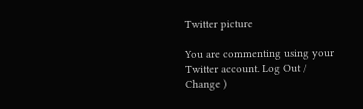Twitter picture

You are commenting using your Twitter account. Log Out /  Change )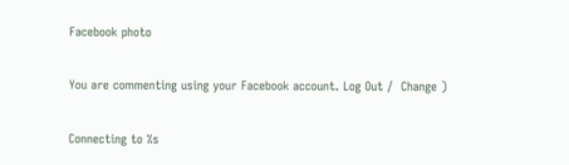Facebook photo

You are commenting using your Facebook account. Log Out /  Change )

Connecting to %s